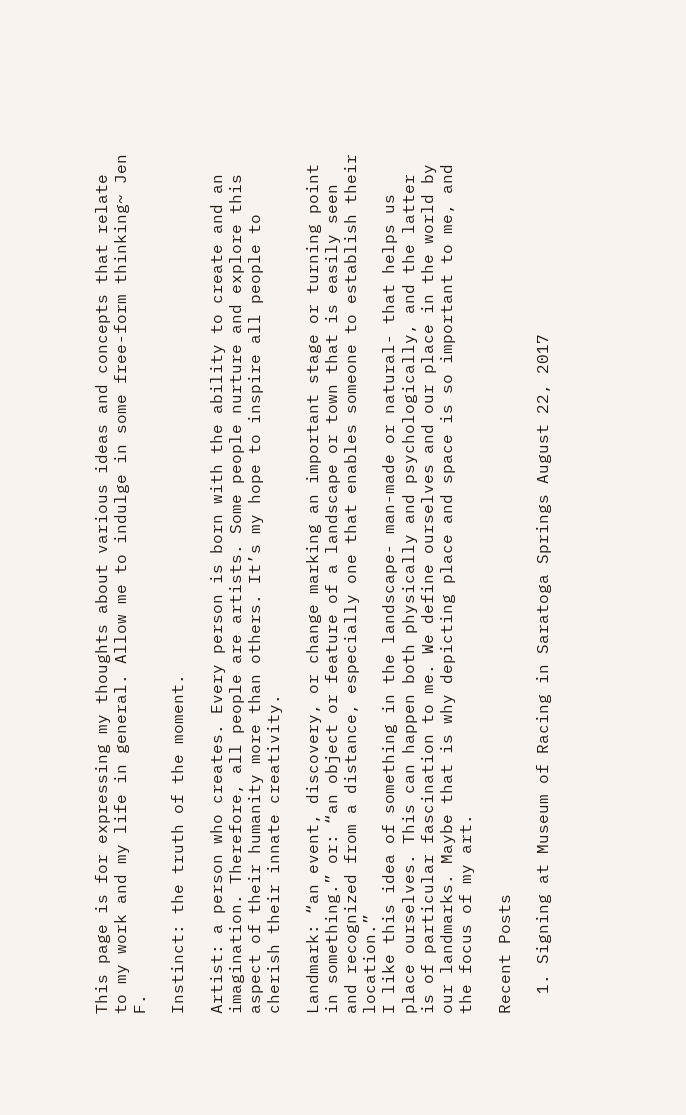This page is for expressing my thoughts about various ideas and concepts that relate to my work and my life in general. Allow me to indulge in some free-form thinking~ Jen F.

Instinct: the truth of the moment.

Artist: a person who creates. Every person is born with the ability to create and an imagination. Therefore, all people are artists. Some people nurture and explore this aspect of their humanity more than others. It’s my hope to inspire all people to cherish their innate creativity.

Landmark: “an event, discovery, or change marking an important stage or turning point in something.” or: “an object or feature of a landscape or town that is easily seen and recognized from a distance, especially one that enables someone to establish their location.”
I like this idea of something in the landscape- man-made or natural- that helps us place ourselves. This can happen both physically and psychologically, and the latter is of particular fascination to me. We define ourselves and our place in the world by our landmarks. Maybe that is why depicting place and space is so important to me, and the focus of my art.

Recent Posts

  1. Signing at Museum of Racing in Saratoga Springs August 22, 2017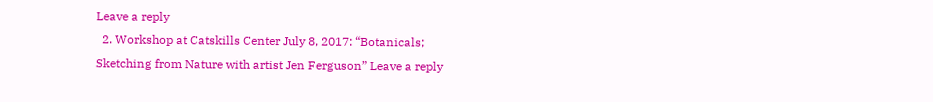Leave a reply
  2. Workshop at Catskills Center July 8, 2017: “Botanicals; Sketching from Nature with artist Jen Ferguson” Leave a reply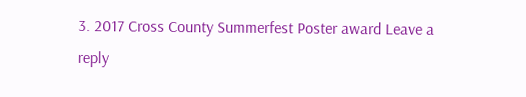3. 2017 Cross County Summerfest Poster award Leave a reply